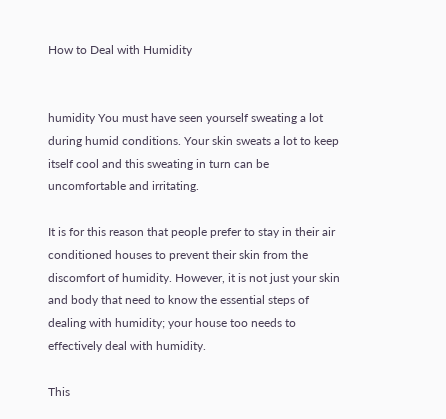How to Deal with Humidity


humidity You must have seen yourself sweating a lot during humid conditions. Your skin sweats a lot to keep itself cool and this sweating in turn can be uncomfortable and irritating.

It is for this reason that people prefer to stay in their air conditioned houses to prevent their skin from the discomfort of humidity. However, it is not just your skin and body that need to know the essential steps of dealing with humidity; your house too needs to effectively deal with humidity.

This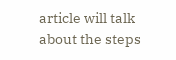article will talk about the steps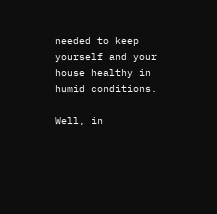needed to keep yourself and your house healthy in humid conditions.

Well, in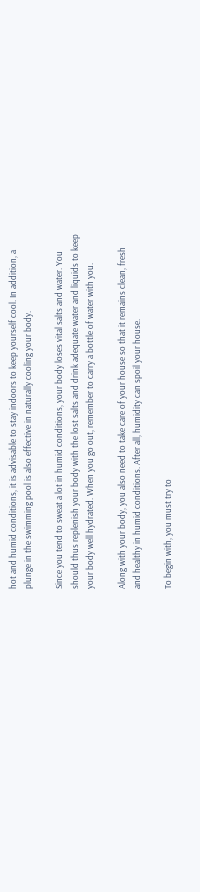hot and humid conditions, it is advisable to stay indoors to keep yourself cool. In addition, a plunge in the swimming pool is also effective in naturally cooling your body.

Since you tend to sweat a lot in humid conditions, your body loses vital salts and water. You should thus replenish your body with the lost salts and drink adequate water and liquids to keep your body well hydrated. When you go out, remember to carry a bottle of water with you.

Along with your body, you also need to take care of your house so that it remains clean, fresh and healthy in humid conditions. After all, humidity can spoil your house.

To begin with, you must try to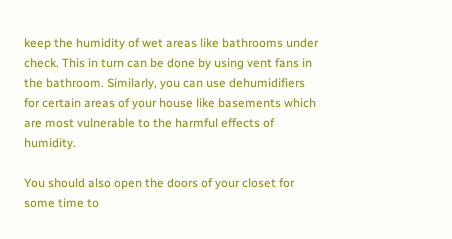keep the humidity of wet areas like bathrooms under check. This in turn can be done by using vent fans in the bathroom. Similarly, you can use dehumidifiers for certain areas of your house like basements which are most vulnerable to the harmful effects of humidity.

You should also open the doors of your closet for some time to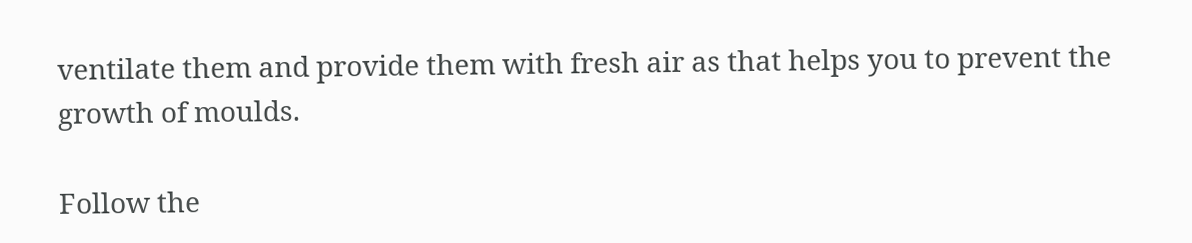ventilate them and provide them with fresh air as that helps you to prevent the growth of moulds.

Follow the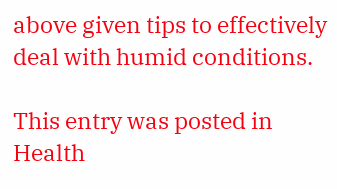above given tips to effectively deal with humid conditions.

This entry was posted in Health